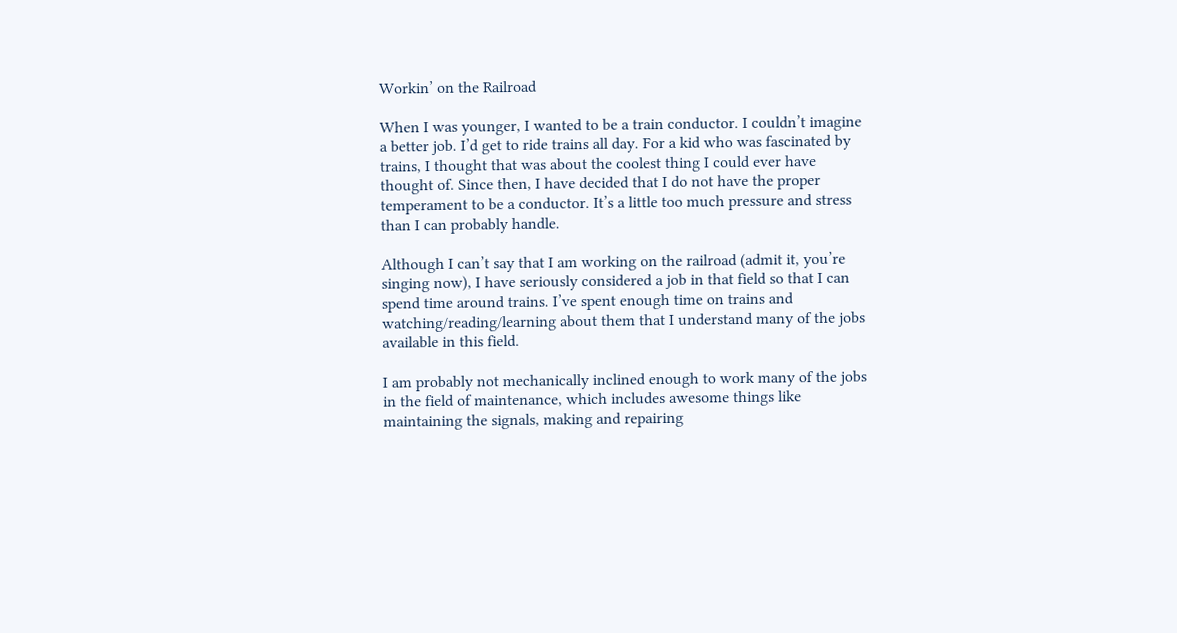Workin’ on the Railroad

When I was younger, I wanted to be a train conductor. I couldn’t imagine a better job. I’d get to ride trains all day. For a kid who was fascinated by trains, I thought that was about the coolest thing I could ever have thought of. Since then, I have decided that I do not have the proper temperament to be a conductor. It’s a little too much pressure and stress than I can probably handle.

Although I can’t say that I am working on the railroad (admit it, you’re singing now), I have seriously considered a job in that field so that I can spend time around trains. I’ve spent enough time on trains and watching/reading/learning about them that I understand many of the jobs available in this field.

I am probably not mechanically inclined enough to work many of the jobs in the field of maintenance, which includes awesome things like maintaining the signals, making and repairing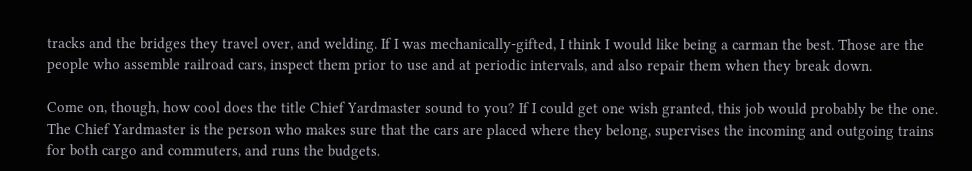tracks and the bridges they travel over, and welding. If I was mechanically-gifted, I think I would like being a carman the best. Those are the people who assemble railroad cars, inspect them prior to use and at periodic intervals, and also repair them when they break down.

Come on, though, how cool does the title Chief Yardmaster sound to you? If I could get one wish granted, this job would probably be the one. The Chief Yardmaster is the person who makes sure that the cars are placed where they belong, supervises the incoming and outgoing trains for both cargo and commuters, and runs the budgets.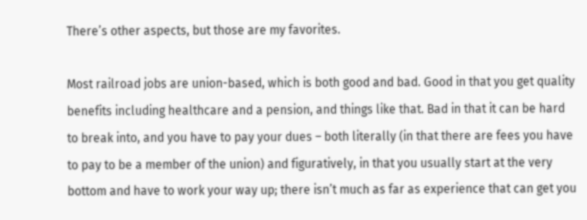There’s other aspects, but those are my favorites.

Most railroad jobs are union-based, which is both good and bad. Good in that you get quality benefits including healthcare and a pension, and things like that. Bad in that it can be hard to break into, and you have to pay your dues – both literally (in that there are fees you have to pay to be a member of the union) and figuratively, in that you usually start at the very bottom and have to work your way up; there isn’t much as far as experience that can get you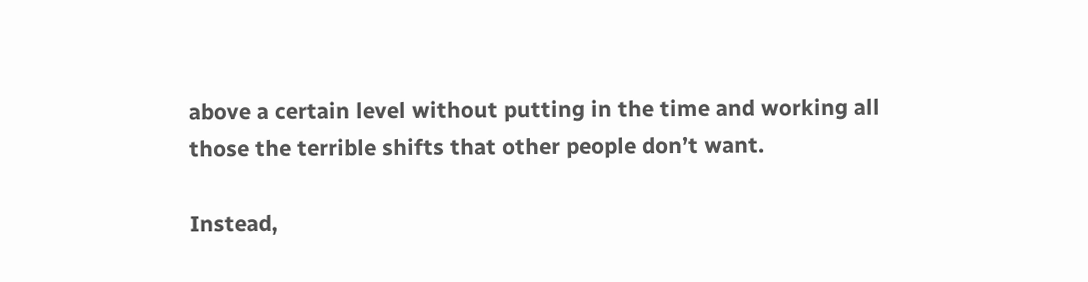above a certain level without putting in the time and working all those the terrible shifts that other people don’t want.

Instead,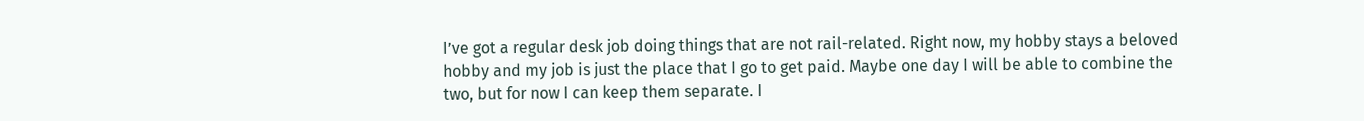I’ve got a regular desk job doing things that are not rail-related. Right now, my hobby stays a beloved hobby and my job is just the place that I go to get paid. Maybe one day I will be able to combine the two, but for now I can keep them separate. I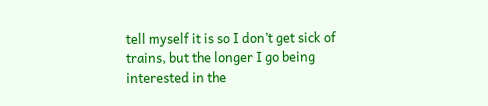tell myself it is so I don’t get sick of trains, but the longer I go being interested in the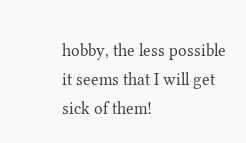hobby, the less possible it seems that I will get sick of them!